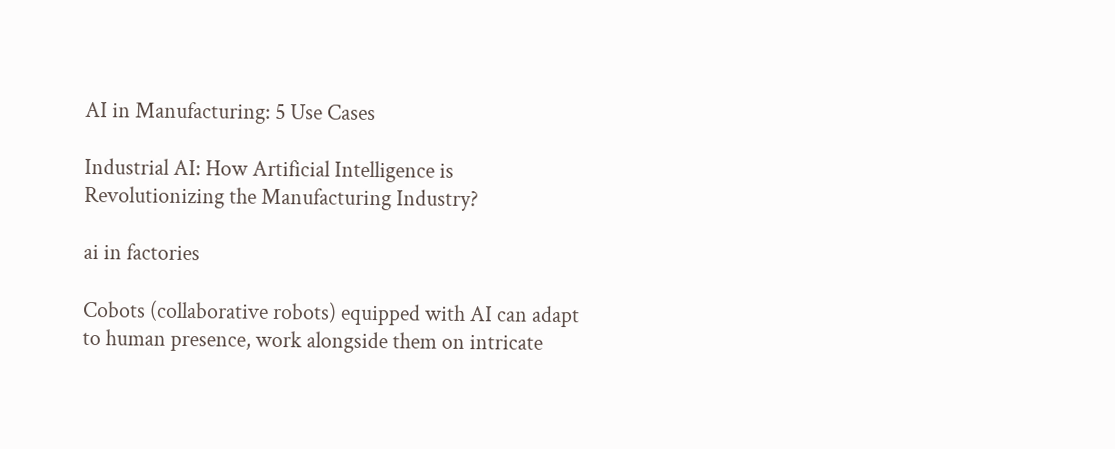AI in Manufacturing: 5 Use Cases

Industrial AI: How Artificial Intelligence is Revolutionizing the Manufacturing Industry?

ai in factories

Cobots (collaborative robots) equipped with AI can adapt to human presence, work alongside them on intricate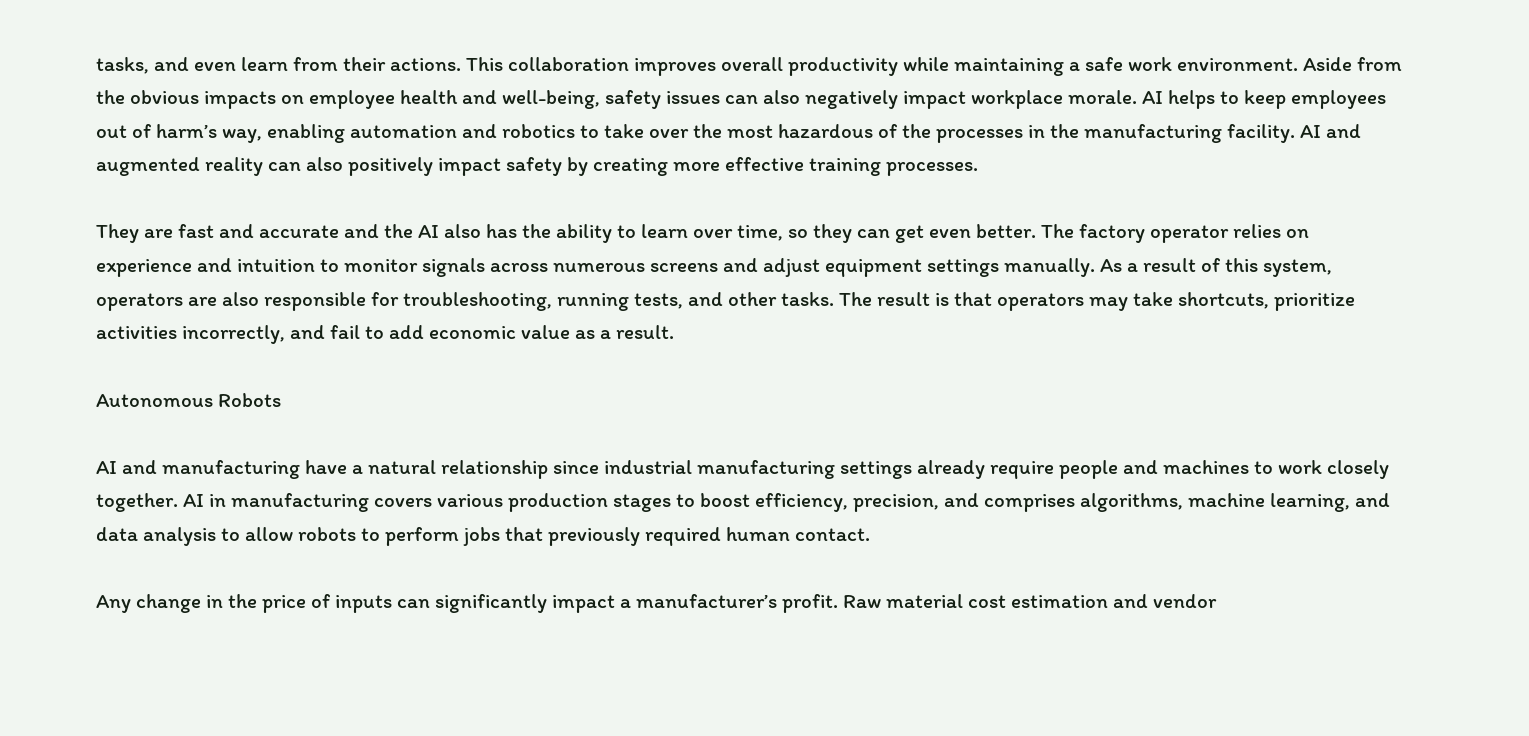tasks, and even learn from their actions. This collaboration improves overall productivity while maintaining a safe work environment. Aside from the obvious impacts on employee health and well-being, safety issues can also negatively impact workplace morale. AI helps to keep employees out of harm’s way, enabling automation and robotics to take over the most hazardous of the processes in the manufacturing facility. AI and augmented reality can also positively impact safety by creating more effective training processes.

They are fast and accurate and the AI also has the ability to learn over time, so they can get even better. The factory operator relies on experience and intuition to monitor signals across numerous screens and adjust equipment settings manually. As a result of this system, operators are also responsible for troubleshooting, running tests, and other tasks. The result is that operators may take shortcuts, prioritize activities incorrectly, and fail to add economic value as a result.

Autonomous Robots

AI and manufacturing have a natural relationship since industrial manufacturing settings already require people and machines to work closely together. AI in manufacturing covers various production stages to boost efficiency, precision, and comprises algorithms, machine learning, and data analysis to allow robots to perform jobs that previously required human contact.

Any change in the price of inputs can significantly impact a manufacturer’s profit. Raw material cost estimation and vendor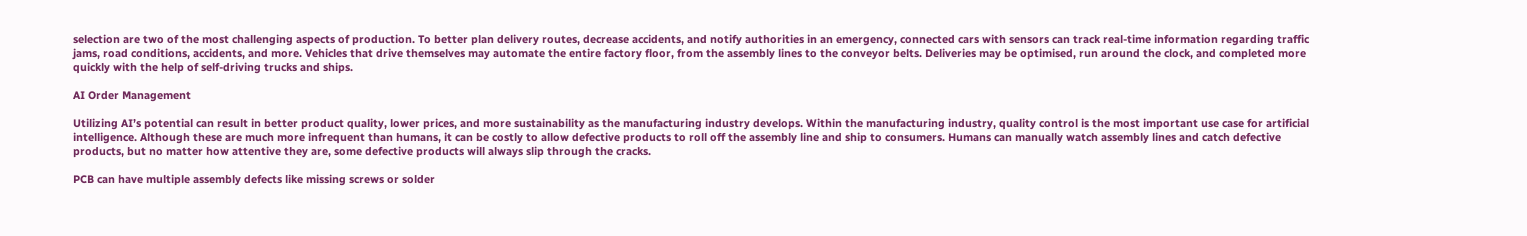selection are two of the most challenging aspects of production. To better plan delivery routes, decrease accidents, and notify authorities in an emergency, connected cars with sensors can track real-time information regarding traffic jams, road conditions, accidents, and more. Vehicles that drive themselves may automate the entire factory floor, from the assembly lines to the conveyor belts. Deliveries may be optimised, run around the clock, and completed more quickly with the help of self-driving trucks and ships.

AI Order Management

Utilizing AI’s potential can result in better product quality, lower prices, and more sustainability as the manufacturing industry develops. Within the manufacturing industry, quality control is the most important use case for artificial intelligence. Although these are much more infrequent than humans, it can be costly to allow defective products to roll off the assembly line and ship to consumers. Humans can manually watch assembly lines and catch defective products, but no matter how attentive they are, some defective products will always slip through the cracks.

PCB can have multiple assembly defects like missing screws or solder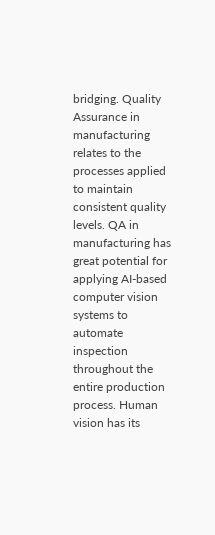bridging. Quality Assurance in manufacturing relates to the processes applied to maintain consistent quality levels. QA in manufacturing has great potential for applying AI-based computer vision systems to automate inspection throughout the entire production process. Human vision has its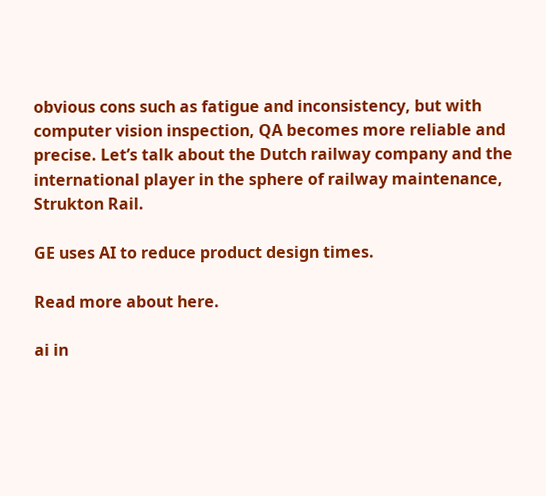obvious cons such as fatigue and inconsistency, but with computer vision inspection, QA becomes more reliable and precise. Let’s talk about the Dutch railway company and the international player in the sphere of railway maintenance, Strukton Rail.

GE uses AI to reduce product design times.

Read more about here.

ai in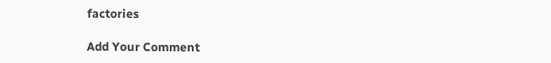factories

Add Your Comment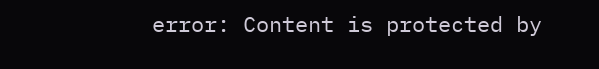error: Content is protected by